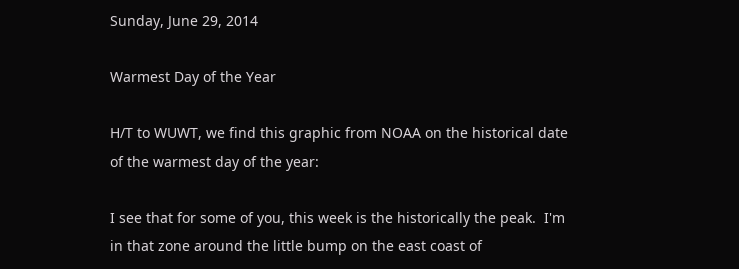Sunday, June 29, 2014

Warmest Day of the Year

H/T to WUWT, we find this graphic from NOAA on the historical date of the warmest day of the year:

I see that for some of you, this week is the historically the peak.  I'm in that zone around the little bump on the east coast of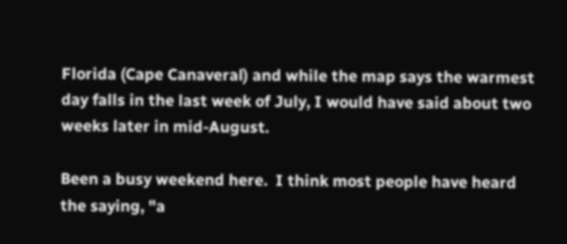Florida (Cape Canaveral) and while the map says the warmest day falls in the last week of July, I would have said about two weeks later in mid-August.

Been a busy weekend here.  I think most people have heard the saying, "a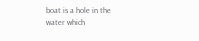boat is a hole in the water which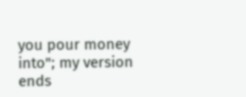you pour money into"; my version ends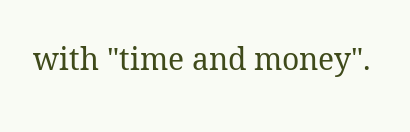with "time and money".